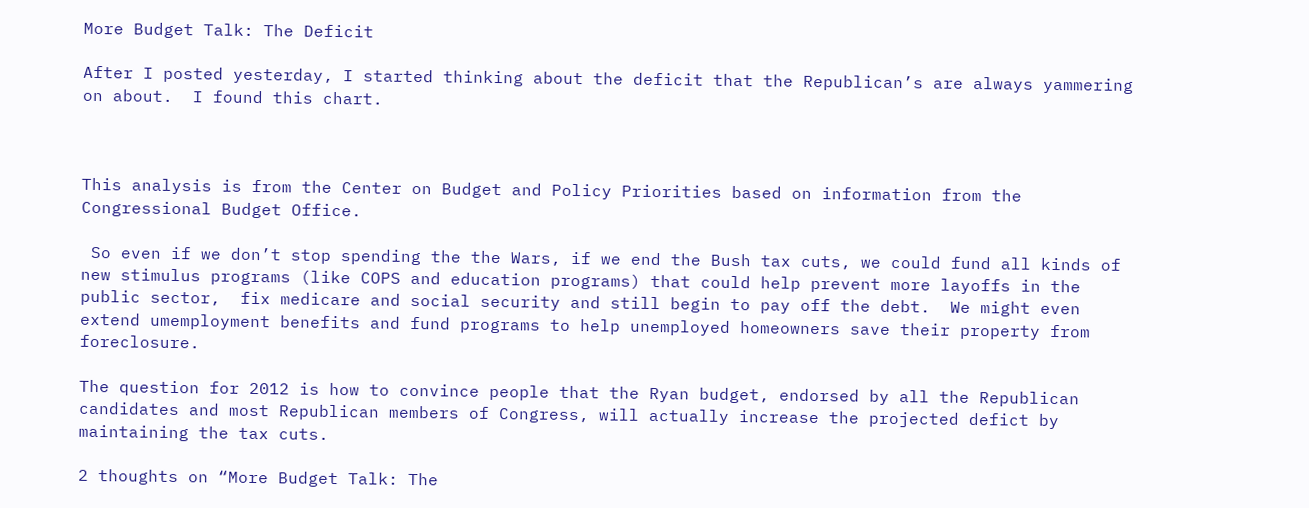More Budget Talk: The Deficit

After I posted yesterday, I started thinking about the deficit that the Republican’s are always yammering on about.  I found this chart.



This analysis is from the Center on Budget and Policy Priorities based on information from the Congressional Budget Office.

 So even if we don’t stop spending the the Wars, if we end the Bush tax cuts, we could fund all kinds of new stimulus programs (like COPS and education programs) that could help prevent more layoffs in the public sector,  fix medicare and social security and still begin to pay off the debt.  We might even extend umemployment benefits and fund programs to help unemployed homeowners save their property from foreclosure.

The question for 2012 is how to convince people that the Ryan budget, endorsed by all the Republican candidates and most Republican members of Congress, will actually increase the projected defict by maintaining the tax cuts.

2 thoughts on “More Budget Talk: The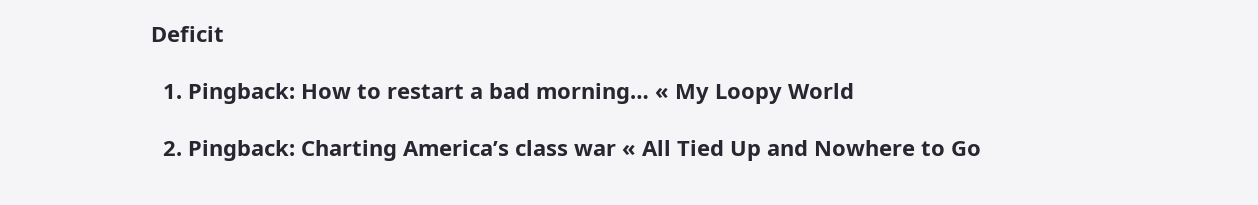Deficit

  1. Pingback: How to restart a bad morning… « My Loopy World

  2. Pingback: Charting America’s class war « All Tied Up and Nowhere to Go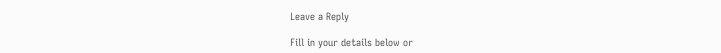Leave a Reply

Fill in your details below or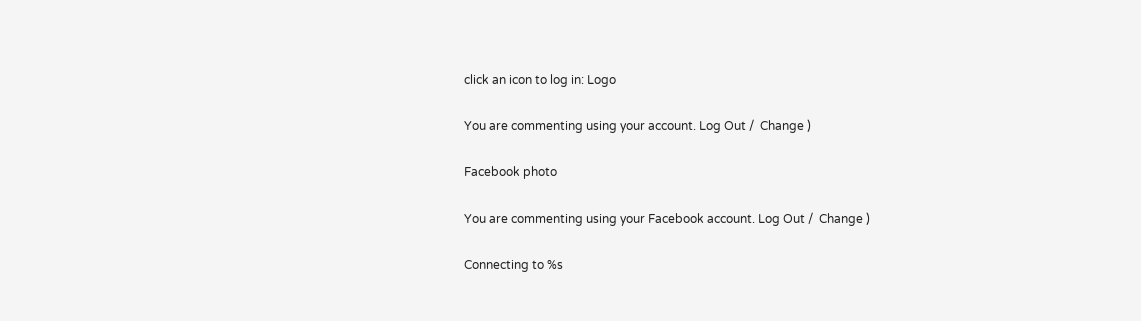click an icon to log in: Logo

You are commenting using your account. Log Out /  Change )

Facebook photo

You are commenting using your Facebook account. Log Out /  Change )

Connecting to %s